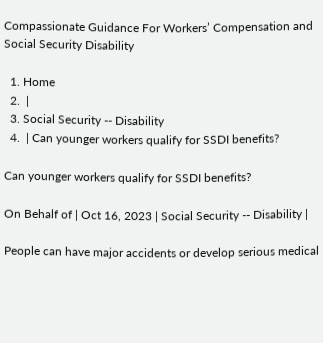Compassionate Guidance For Workers’ Compensation and Social Security Disability

  1. Home
  2.  |
  3. Social Security -- Disability
  4.  | Can younger workers qualify for SSDI benefits?

Can younger workers qualify for SSDI benefits?

On Behalf of | Oct 16, 2023 | Social Security -- Disability |

People can have major accidents or develop serious medical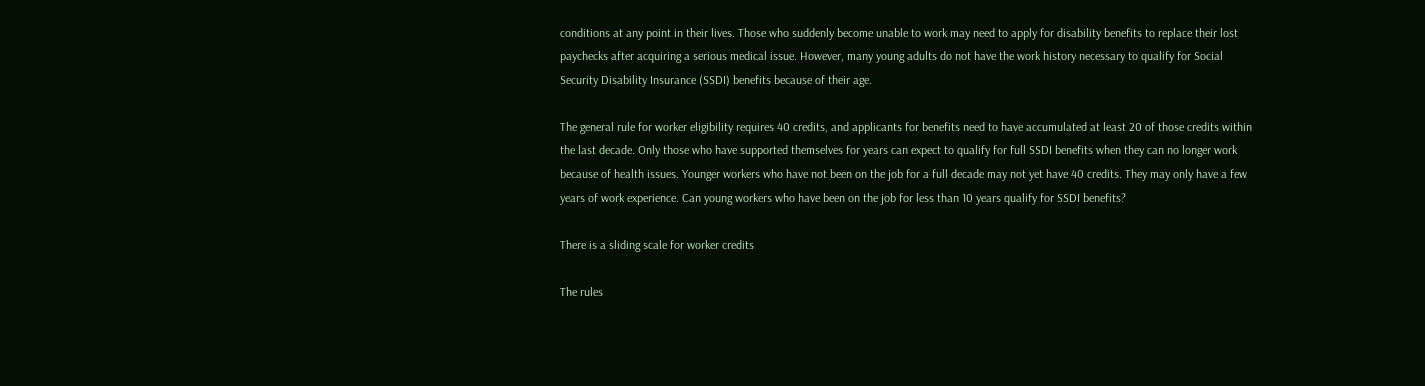conditions at any point in their lives. Those who suddenly become unable to work may need to apply for disability benefits to replace their lost paychecks after acquiring a serious medical issue. However, many young adults do not have the work history necessary to qualify for Social Security Disability Insurance (SSDI) benefits because of their age.

The general rule for worker eligibility requires 40 credits, and applicants for benefits need to have accumulated at least 20 of those credits within the last decade. Only those who have supported themselves for years can expect to qualify for full SSDI benefits when they can no longer work because of health issues. Younger workers who have not been on the job for a full decade may not yet have 40 credits. They may only have a few years of work experience. Can young workers who have been on the job for less than 10 years qualify for SSDI benefits?

There is a sliding scale for worker credits

The rules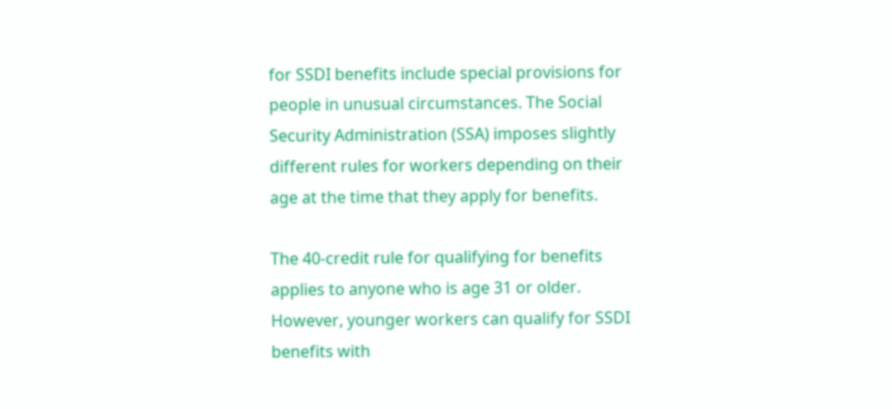for SSDI benefits include special provisions for people in unusual circumstances. The Social Security Administration (SSA) imposes slightly different rules for workers depending on their age at the time that they apply for benefits.

The 40-credit rule for qualifying for benefits applies to anyone who is age 31 or older. However, younger workers can qualify for SSDI benefits with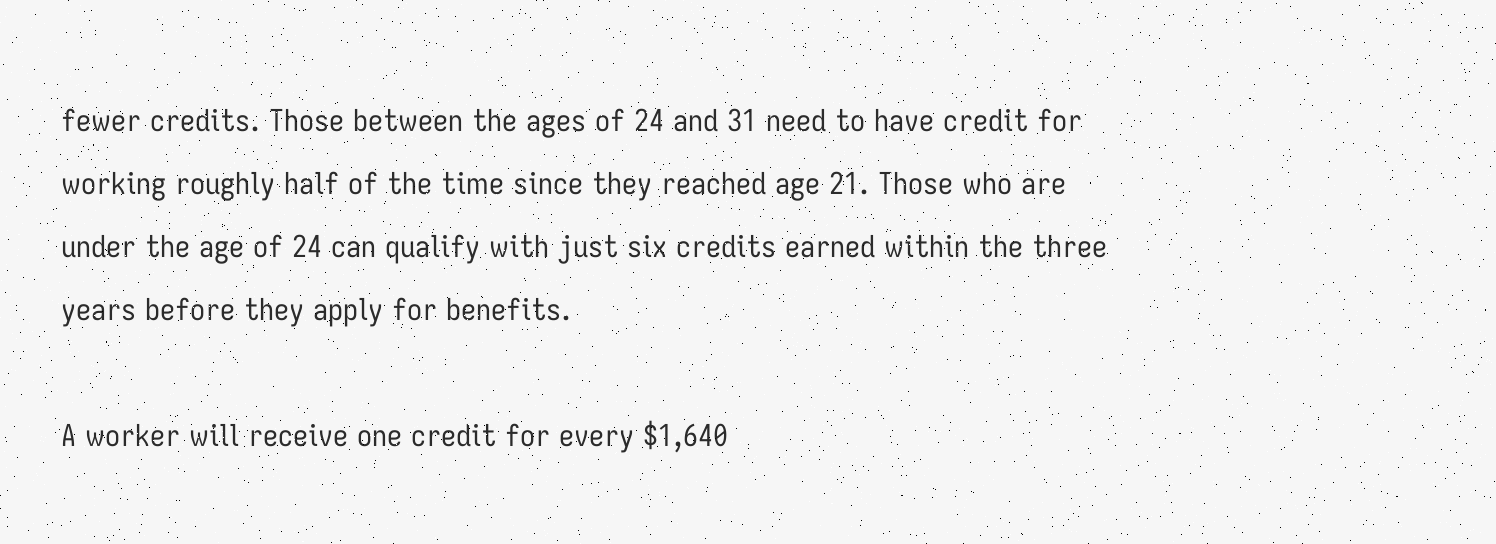fewer credits. Those between the ages of 24 and 31 need to have credit for working roughly half of the time since they reached age 21. Those who are under the age of 24 can qualify with just six credits earned within the three years before they apply for benefits.

A worker will receive one credit for every $1,640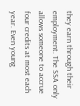they earn through their employment. The SSA only allows someone to accrue four credits at most each year. Even young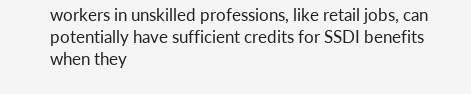workers in unskilled professions, like retail jobs, can potentially have sufficient credits for SSDI benefits when they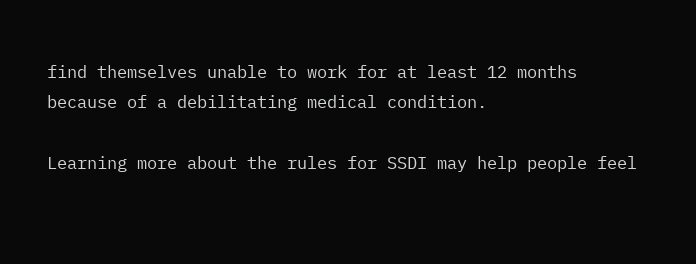find themselves unable to work for at least 12 months because of a debilitating medical condition.

Learning more about the rules for SSDI may help people feel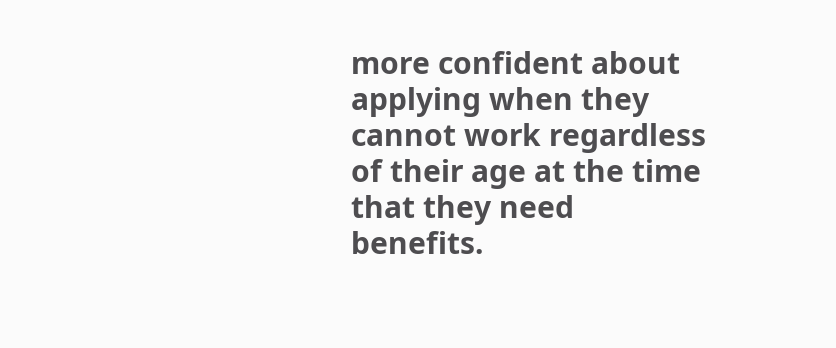more confident about applying when they cannot work regardless of their age at the time that they need benefits.